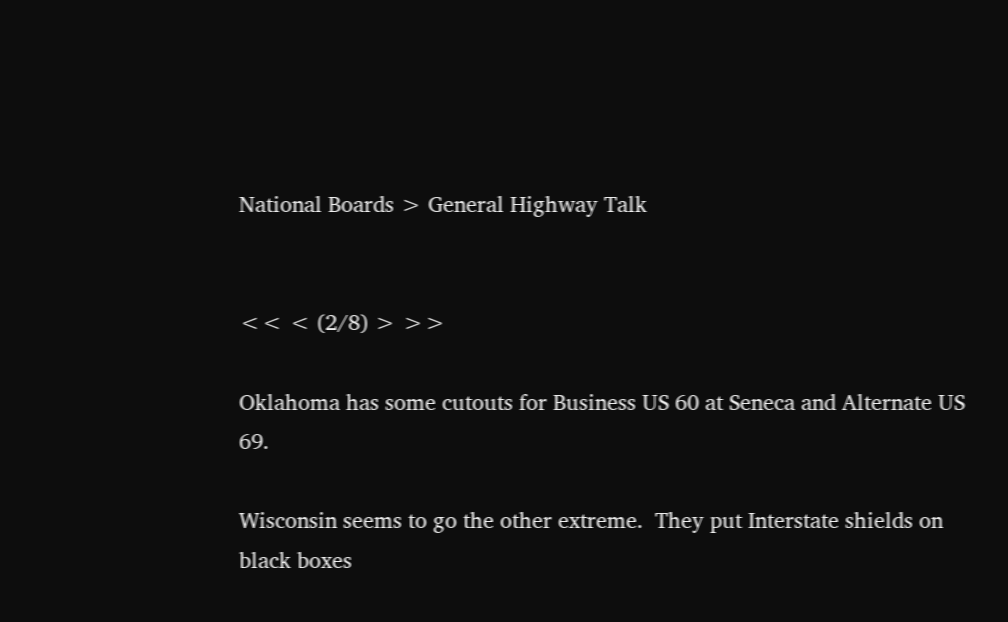National Boards > General Highway Talk


<< < (2/8) > >>

Oklahoma has some cutouts for Business US 60 at Seneca and Alternate US 69.

Wisconsin seems to go the other extreme.  They put Interstate shields on black boxes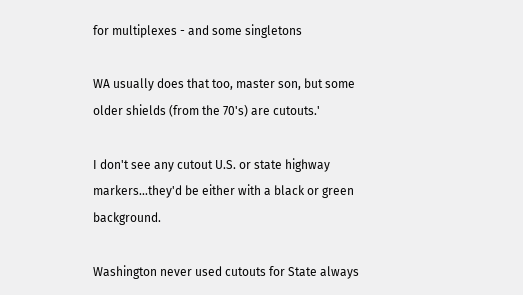for multiplexes - and some singletons

WA usually does that too, master son, but some older shields (from the 70's) are cutouts.'

I don't see any cutout U.S. or state highway markers...they'd be either with a black or green background.

Washington never used cutouts for State always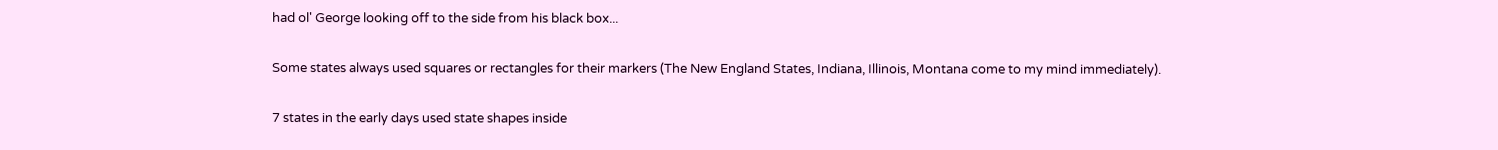had ol' George looking off to the side from his black box...

Some states always used squares or rectangles for their markers (The New England States, Indiana, Illinois, Montana come to my mind immediately).

7 states in the early days used state shapes inside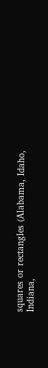squares or rectangles (Alabama, Idaho, Indiana,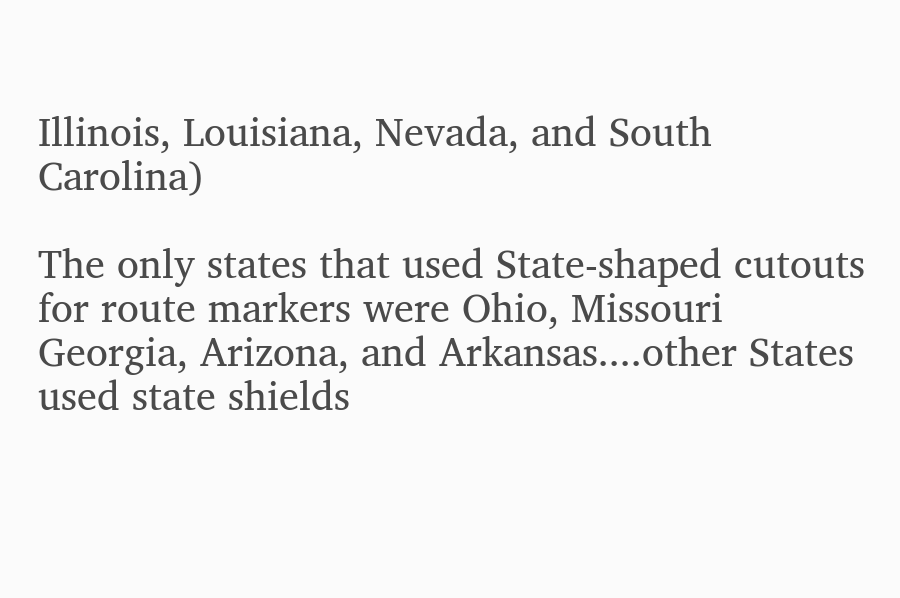Illinois, Louisiana, Nevada, and South Carolina)

The only states that used State-shaped cutouts for route markers were Ohio, Missouri Georgia, Arizona, and Arkansas....other States used state shields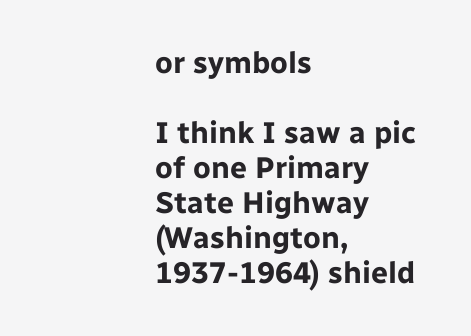or symbols

I think I saw a pic of one Primary State Highway (Washington, 1937-1964) shield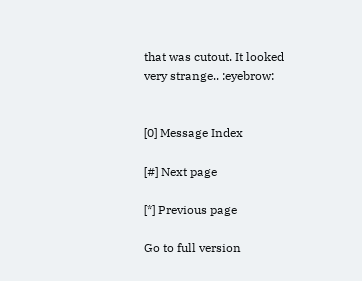that was cutout. It looked very strange.. :eyebrow:


[0] Message Index

[#] Next page

[*] Previous page

Go to full version